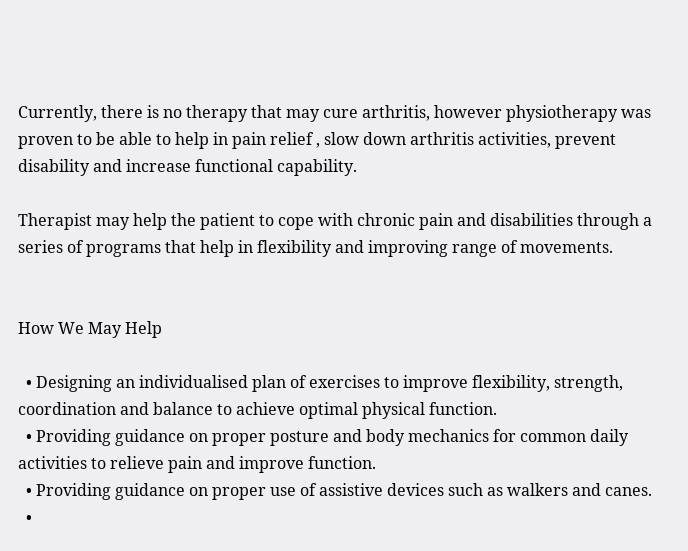Currently, there is no therapy that may cure arthritis, however physiotherapy was proven to be able to help in pain relief , slow down arthritis activities, prevent disability and increase functional capability.

Therapist may help the patient to cope with chronic pain and disabilities through a series of programs that help in flexibility and improving range of movements.


How We May Help

  • Designing an individualised plan of exercises to improve flexibility, strength, coordination and balance to achieve optimal physical function.
  • Providing guidance on proper posture and body mechanics for common daily activities to relieve pain and improve function.
  • Providing guidance on proper use of assistive devices such as walkers and canes.
  •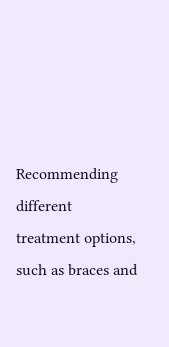Recommending different treatment options, such as braces and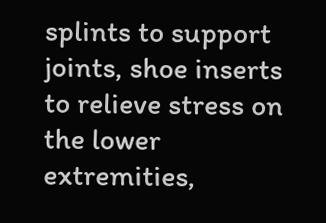splints to support joints, shoe inserts to relieve stress on the lower extremities,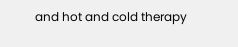and hot and cold therapy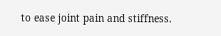to ease joint pain and stiffness.